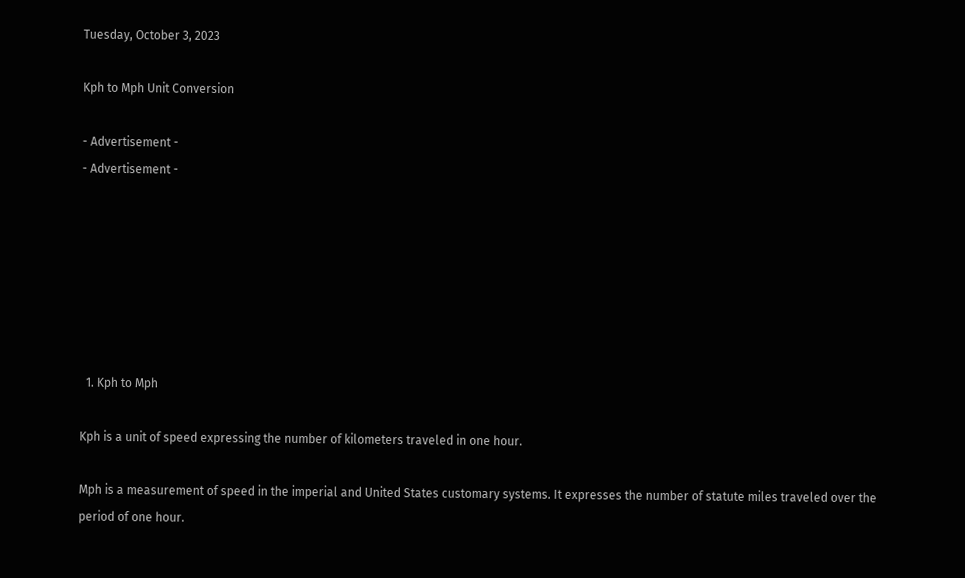Tuesday, October 3, 2023

Kph to Mph Unit Conversion

- Advertisement -
- Advertisement -







  1. Kph to Mph

Kph is a unit of speed expressing the number of kilometers traveled in one hour.

Mph is a measurement of speed in the imperial and United States customary systems. It expresses the number of statute miles traveled over the period of one hour.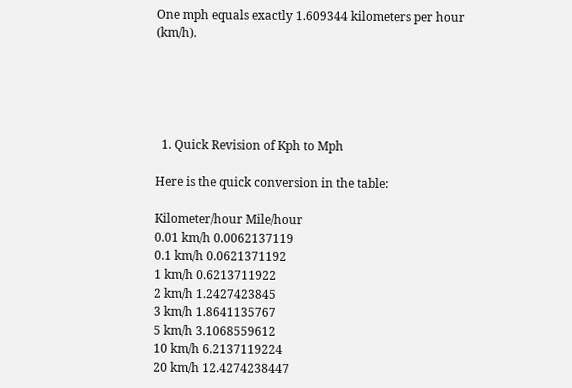One mph equals exactly 1.609344 kilometers per hour (km/h).





  1. Quick Revision of Kph to Mph

Here is the quick conversion in the table:

Kilometer/hour Mile/hour
0.01 km/h 0.0062137119
0.1 km/h 0.0621371192
1 km/h 0.6213711922
2 km/h 1.2427423845
3 km/h 1.8641135767
5 km/h 3.1068559612
10 km/h 6.2137119224
20 km/h 12.4274238447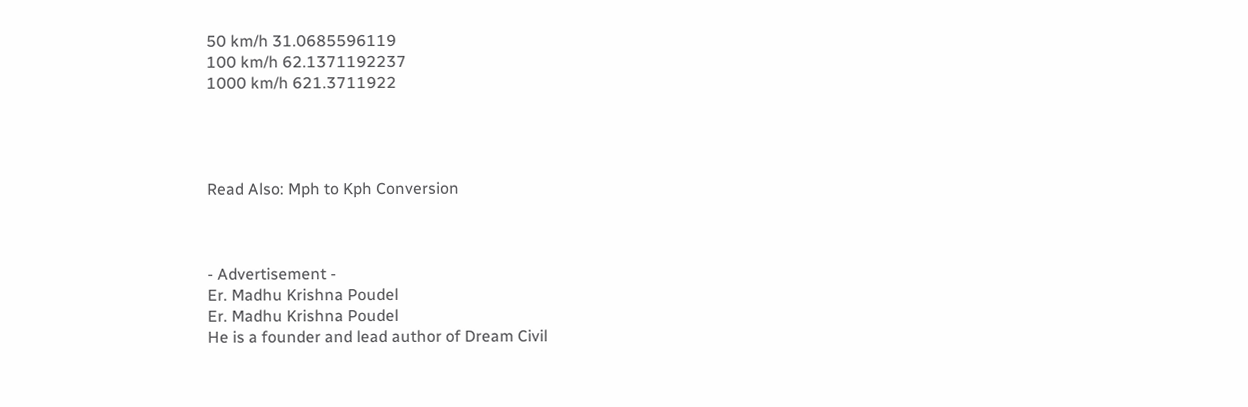50 km/h 31.0685596119
100 km/h 62.1371192237
1000 km/h 621.3711922




Read Also: Mph to Kph Conversion



- Advertisement -
Er. Madhu Krishna Poudel
Er. Madhu Krishna Poudel
He is a founder and lead author of Dream Civil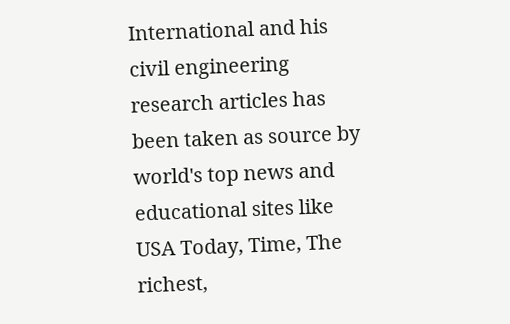International and his civil engineering research articles has been taken as source by world's top news and educational sites like USA Today, Time, The richest,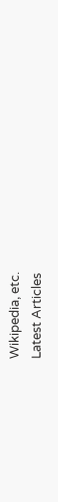Wikipedia, etc.
Latest Articles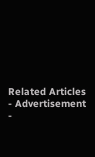Related Articles
- Advertisement -